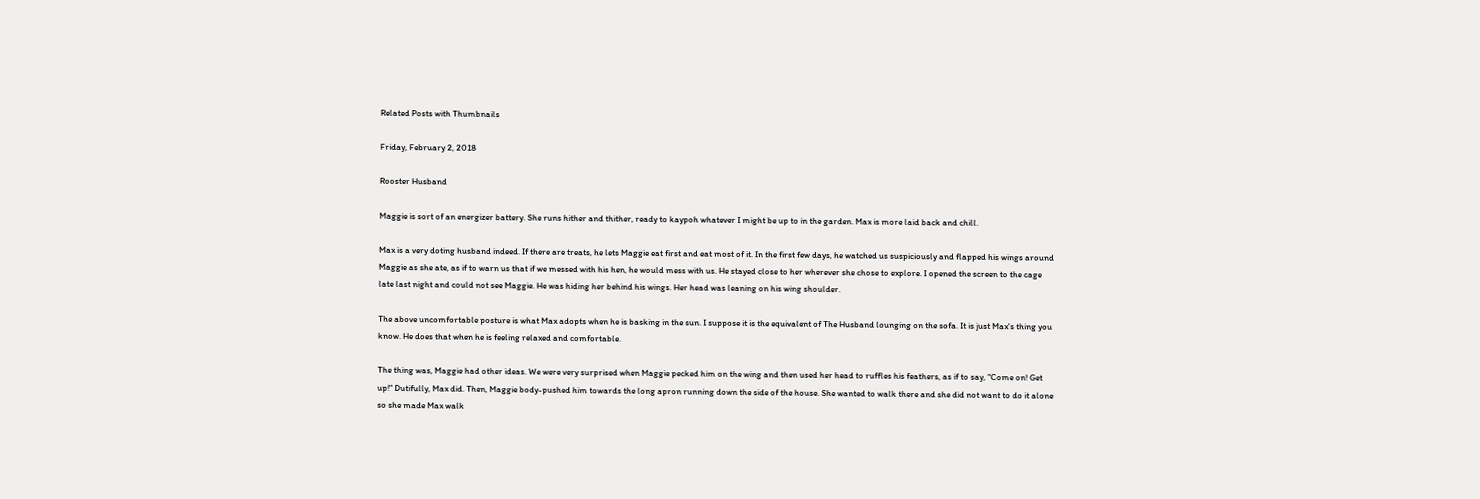Related Posts with Thumbnails

Friday, February 2, 2018

Rooster Husband

Maggie is sort of an energizer battery. She runs hither and thither, ready to kaypoh whatever I might be up to in the garden. Max is more laid back and chill.

Max is a very doting husband indeed. If there are treats, he lets Maggie eat first and eat most of it. In the first few days, he watched us suspiciously and flapped his wings around Maggie as she ate, as if to warn us that if we messed with his hen, he would mess with us. He stayed close to her wherever she chose to explore. I opened the screen to the cage late last night and could not see Maggie. He was hiding her behind his wings. Her head was leaning on his wing shoulder.

The above uncomfortable posture is what Max adopts when he is basking in the sun. I suppose it is the equivalent of The Husband lounging on the sofa. It is just Max's thing you know. He does that when he is feeling relaxed and comfortable.

The thing was, Maggie had other ideas. We were very surprised when Maggie pecked him on the wing and then used her head to ruffles his feathers, as if to say, "Come on! Get up!" Dutifully, Max did. Then, Maggie body-pushed him towards the long apron running down the side of the house. She wanted to walk there and she did not want to do it alone so she made Max walk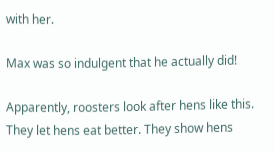with her.

Max was so indulgent that he actually did!

Apparently, roosters look after hens like this. They let hens eat better. They show hens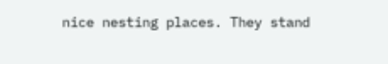nice nesting places. They stand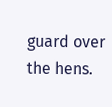guard over the hens.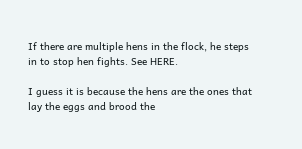If there are multiple hens in the flock, he steps in to stop hen fights. See HERE.

I guess it is because the hens are the ones that lay the eggs and brood the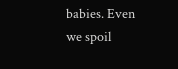babies. Even we spoil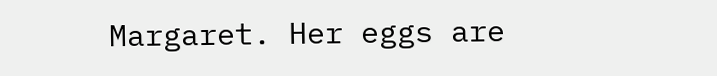Margaret. Her eggs are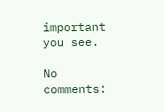important you see.

No comments: